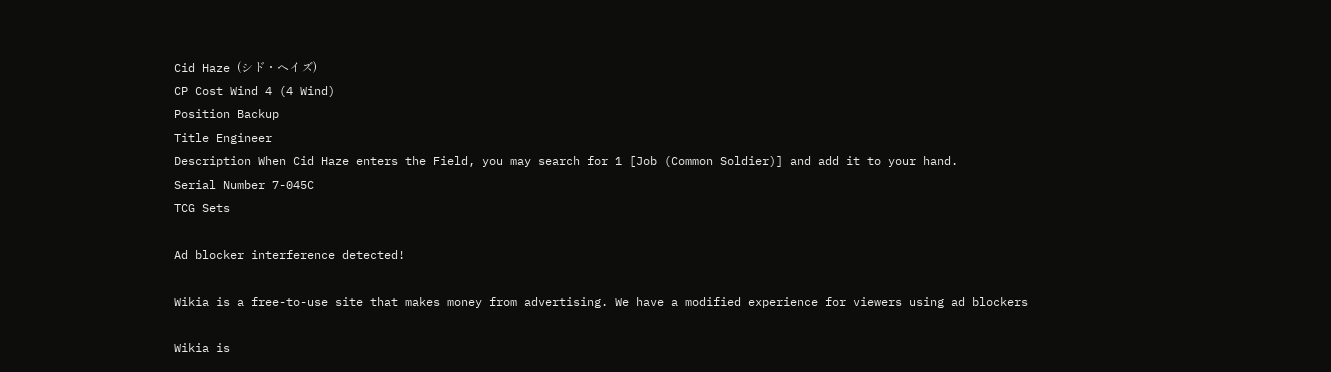Cid Haze (シド・ヘイズ)
CP Cost Wind 4 (4 Wind)
Position Backup
Title Engineer
Description When Cid Haze enters the Field, you may search for 1 [Job (Common Soldier)] and add it to your hand.
Serial Number 7-045C
TCG Sets

Ad blocker interference detected!

Wikia is a free-to-use site that makes money from advertising. We have a modified experience for viewers using ad blockers

Wikia is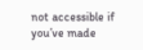not accessible if you’ve made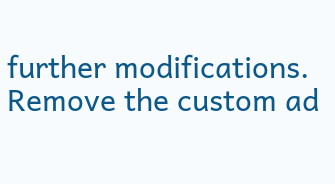further modifications. Remove the custom ad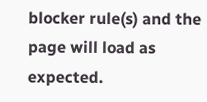blocker rule(s) and the page will load as expected.